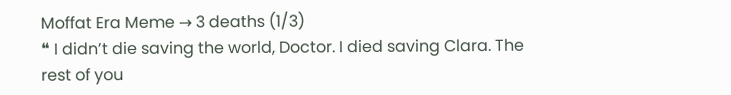Moffat Era Meme → 3 deaths (1/3)
❝ I didn’t die saving the world, Doctor. I died saving Clara. The rest of you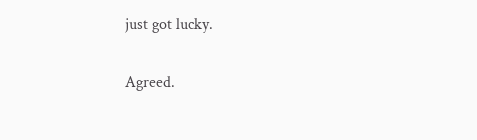just got lucky.

Agreed.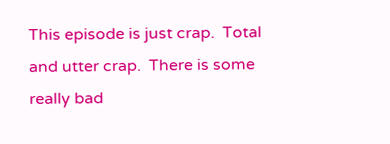This episode is just crap.  Total and utter crap.  There is some really bad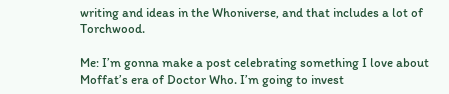writing and ideas in the Whoniverse, and that includes a lot of Torchwood.

Me: I’m gonna make a post celebrating something I love about Moffat’s era of Doctor Who. I’m going to invest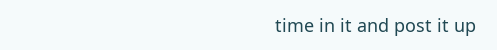time in it and post it up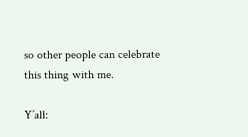so other people can celebrate this thing with me.

Y’all: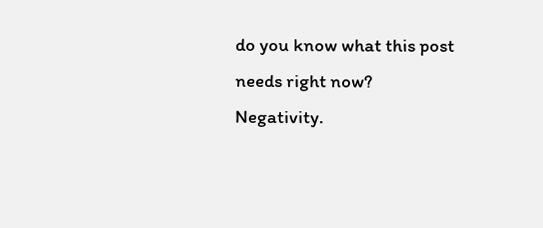do you know what this post needs right now? Negativity.